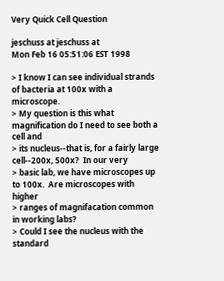Very Quick Cell Question

jeschuss at jeschuss at
Mon Feb 16 05:51:06 EST 1998

> I know I can see individual strands of bacteria at 100x with a microscope.
> My question is this what magnification do I need to see both a cell and
> its nucleus--that is, for a fairly large cell--200x, 500x?  In our very
> basic lab, we have microscopes up to 100x.  Are microscopes with higher
> ranges of magnifacation common in working labs?
> Could I see the nucleus with the standard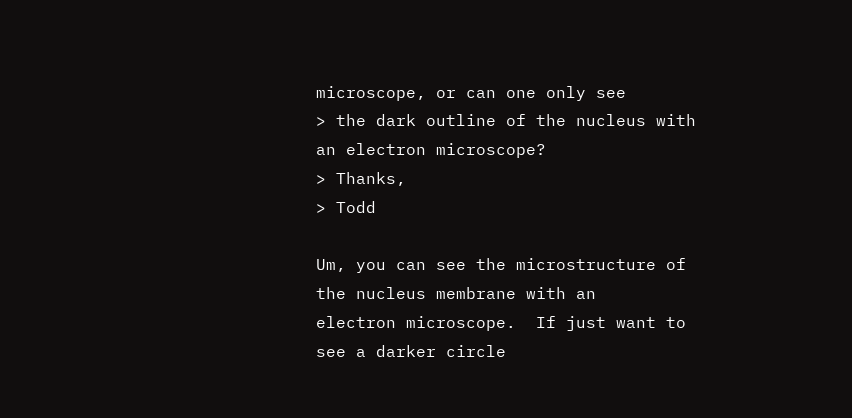microscope, or can one only see
> the dark outline of the nucleus with an electron microscope?
> Thanks,
> Todd

Um, you can see the microstructure of the nucleus membrane with an
electron microscope.  If just want to see a darker circle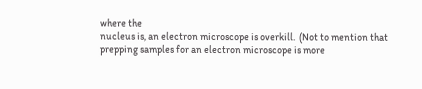where the
nucleus is, an electron microscope is overkill.  (Not to mention that
prepping samples for an electron microscope is more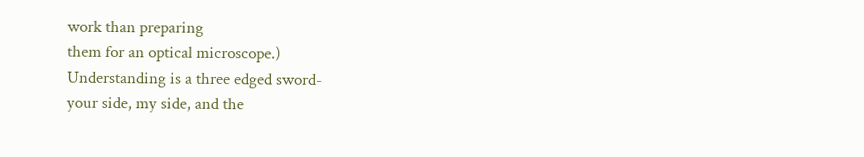work than preparing
them for an optical microscope.)
Understanding is a three edged sword-
your side, my side, and the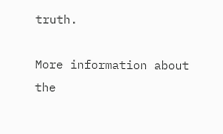truth.

More information about the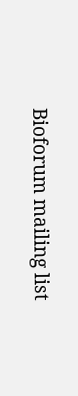Bioforum mailing list